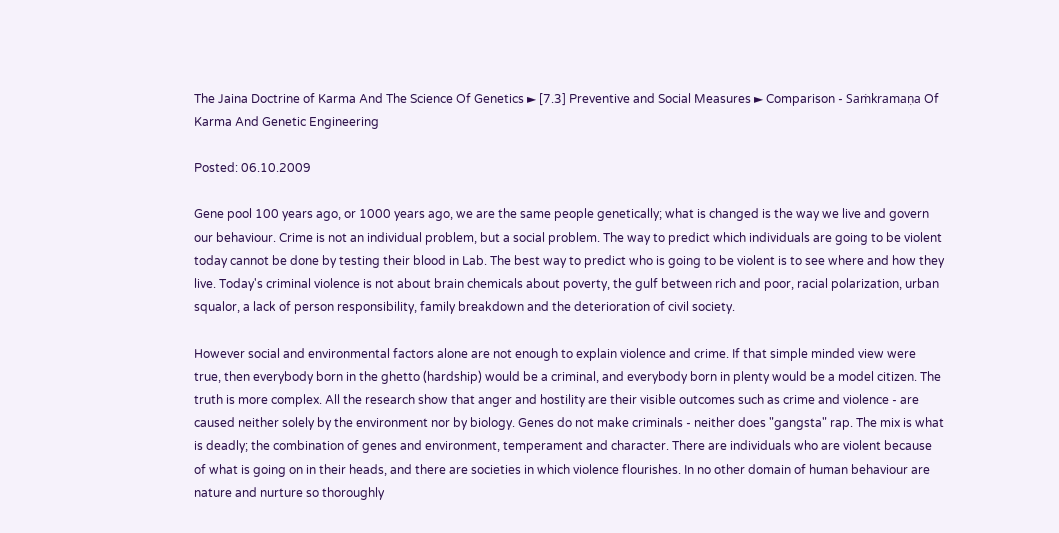The Jaina Doctrine of Karma And The Science Of Genetics ► [7.3] Preventive and Social Measures ► Comparison - Saṁkramaṇa Of Karma And Genetic Engineering

Posted: 06.10.2009

Gene pool 100 years ago, or 1000 years ago, we are the same people genetically; what is changed is the way we live and govern our behaviour. Crime is not an individual problem, but a social problem. The way to predict which individuals are going to be violent today cannot be done by testing their blood in Lab. The best way to predict who is going to be violent is to see where and how they live. Today's criminal violence is not about brain chemicals about poverty, the gulf between rich and poor, racial polarization, urban squalor, a lack of person responsibility, family breakdown and the deterioration of civil society.

However social and environmental factors alone are not enough to explain violence and crime. If that simple minded view were true, then everybody born in the ghetto (hardship) would be a criminal, and everybody born in plenty would be a model citizen. The truth is more complex. All the research show that anger and hostility are their visible outcomes such as crime and violence - are caused neither solely by the environment nor by biology. Genes do not make criminals - neither does "gangsta" rap. The mix is what is deadly; the combination of genes and environment, temperament and character. There are individuals who are violent because of what is going on in their heads, and there are societies in which violence flourishes. In no other domain of human behaviour are nature and nurture so thoroughly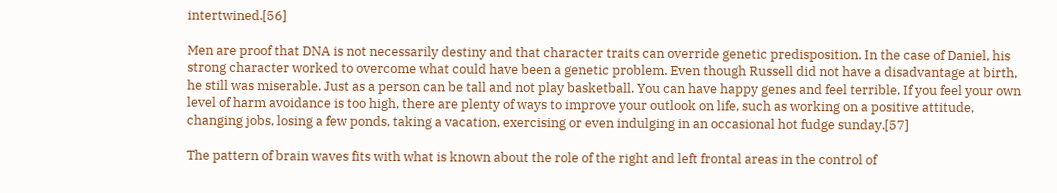intertwined.[56]

Men are proof that DNA is not necessarily destiny and that character traits can override genetic predisposition. In the case of Daniel, his strong character worked to overcome what could have been a genetic problem. Even though Russell did not have a disadvantage at birth, he still was miserable. Just as a person can be tall and not play basketball. You can have happy genes and feel terrible. If you feel your own level of harm avoidance is too high, there are plenty of ways to improve your outlook on life, such as working on a positive attitude, changing jobs, losing a few ponds, taking a vacation, exercising or even indulging in an occasional hot fudge sunday.[57]

The pattern of brain waves fits with what is known about the role of the right and left frontal areas in the control of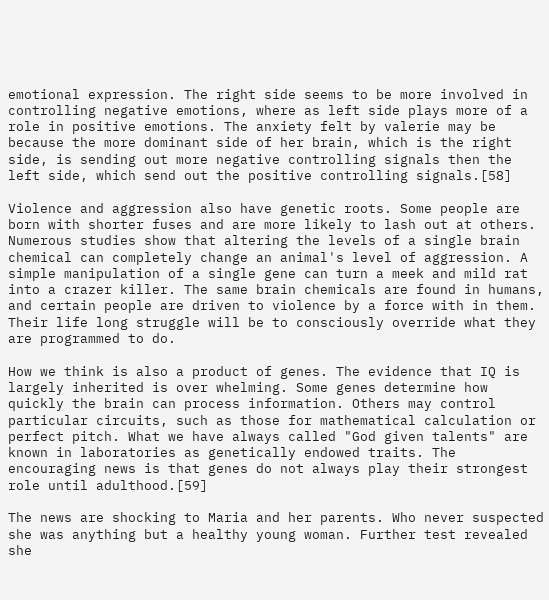emotional expression. The right side seems to be more involved in controlling negative emotions, where as left side plays more of a role in positive emotions. The anxiety felt by valerie may be because the more dominant side of her brain, which is the right side, is sending out more negative controlling signals then the left side, which send out the positive controlling signals.[58]

Violence and aggression also have genetic roots. Some people are born with shorter fuses and are more likely to lash out at others. Numerous studies show that altering the levels of a single brain chemical can completely change an animal's level of aggression. A simple manipulation of a single gene can turn a meek and mild rat into a crazer killer. The same brain chemicals are found in humans, and certain people are driven to violence by a force with in them. Their life long struggle will be to consciously override what they are programmed to do.

How we think is also a product of genes. The evidence that IQ is largely inherited is over whelming. Some genes determine how quickly the brain can process information. Others may control particular circuits, such as those for mathematical calculation or perfect pitch. What we have always called "God given talents" are known in laboratories as genetically endowed traits. The encouraging news is that genes do not always play their strongest role until adulthood.[59]

The news are shocking to Maria and her parents. Who never suspected she was anything but a healthy young woman. Further test revealed she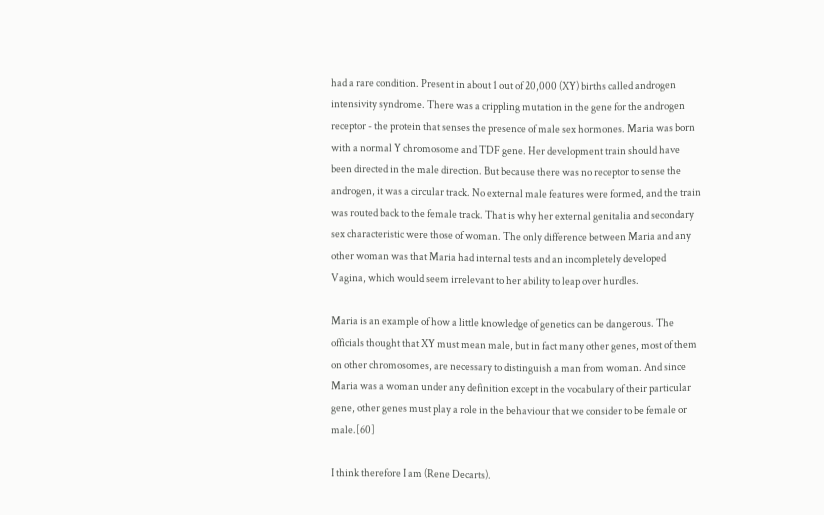had a rare condition. Present in about 1 out of 20,000 (XY) births called androgen intensivity syndrome. There was a crippling mutation in the gene for the androgen receptor - the protein that senses the presence of male sex hormones. Maria was born with a normal Y chromosome and TDF gene. Her development train should have been directed in the male direction. But because there was no receptor to sense the androgen, it was a circular track. No external male features were formed, and the train was routed back to the female track. That is why her external genitalia and secondary sex characteristic were those of woman. The only difference between Maria and any other woman was that Maria had internal tests and an incompletely developed Vagina, which would seem irrelevant to her ability to leap over hurdles.

Maria is an example of how a little knowledge of genetics can be dangerous. The officials thought that XY must mean male, but in fact many other genes, most of them on other chromosomes, are necessary to distinguish a man from woman. And since Maria was a woman under any definition except in the vocabulary of their particular gene, other genes must play a role in the behaviour that we consider to be female or male.[60]

I think therefore I am (Rene Decarts).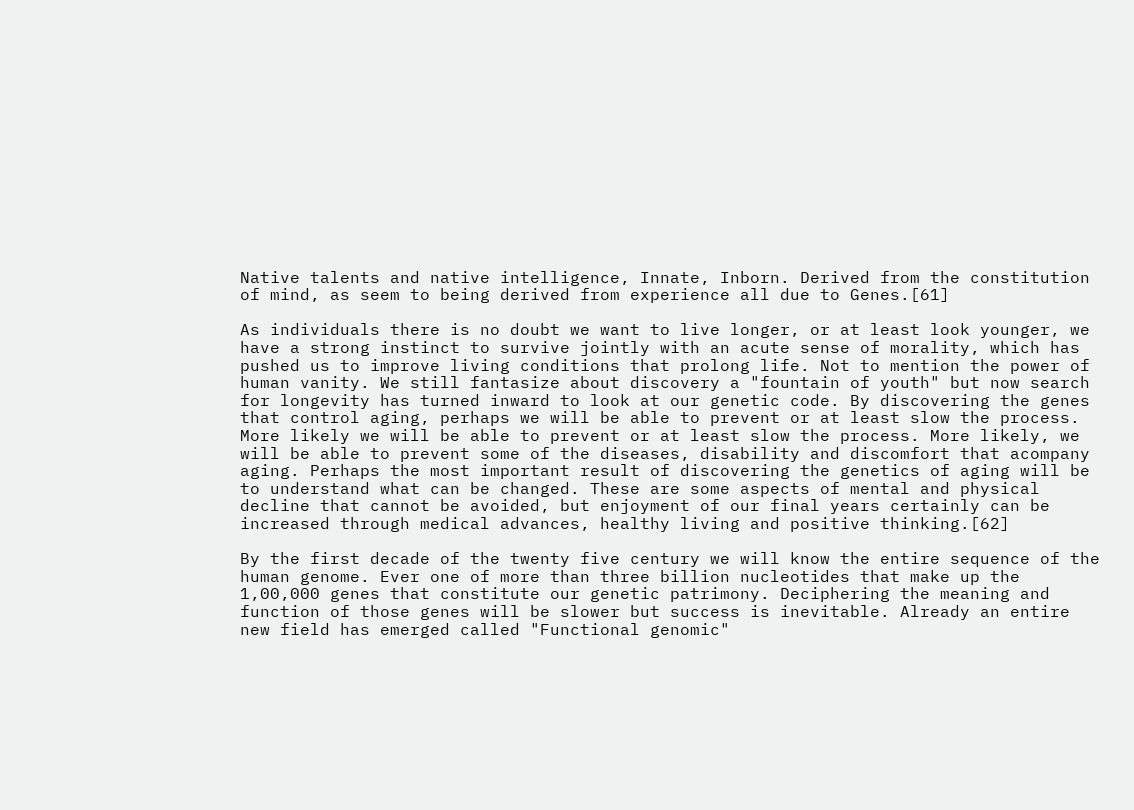Native talents and native intelligence, Innate, Inborn. Derived from the constitution of mind, as seem to being derived from experience all due to Genes.[61]

As individuals there is no doubt we want to live longer, or at least look younger, we have a strong instinct to survive jointly with an acute sense of morality, which has pushed us to improve living conditions that prolong life. Not to mention the power of human vanity. We still fantasize about discovery a "fountain of youth" but now search for longevity has turned inward to look at our genetic code. By discovering the genes that control aging, perhaps we will be able to prevent or at least slow the process. More likely we will be able to prevent or at least slow the process. More likely, we will be able to prevent some of the diseases, disability and discomfort that acompany aging. Perhaps the most important result of discovering the genetics of aging will be to understand what can be changed. These are some aspects of mental and physical decline that cannot be avoided, but enjoyment of our final years certainly can be increased through medical advances, healthy living and positive thinking.[62]

By the first decade of the twenty five century we will know the entire sequence of the human genome. Ever one of more than three billion nucleotides that make up the 1,00,000 genes that constitute our genetic patrimony. Deciphering the meaning and function of those genes will be slower but success is inevitable. Already an entire new field has emerged called "Functional genomic"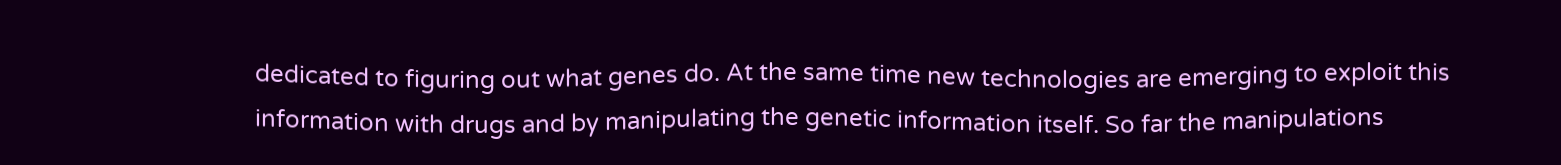dedicated to figuring out what genes do. At the same time new technologies are emerging to exploit this information with drugs and by manipulating the genetic information itself. So far the manipulations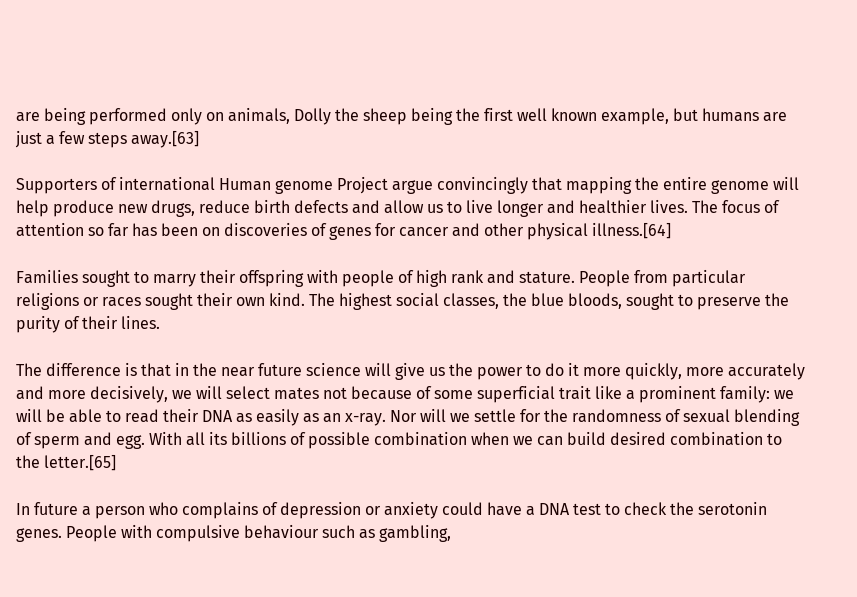are being performed only on animals, Dolly the sheep being the first well known example, but humans are just a few steps away.[63]

Supporters of international Human genome Project argue convincingly that mapping the entire genome will help produce new drugs, reduce birth defects and allow us to live longer and healthier lives. The focus of attention so far has been on discoveries of genes for cancer and other physical illness.[64]

Families sought to marry their offspring with people of high rank and stature. People from particular religions or races sought their own kind. The highest social classes, the blue bloods, sought to preserve the purity of their lines.

The difference is that in the near future science will give us the power to do it more quickly, more accurately and more decisively, we will select mates not because of some superficial trait like a prominent family: we will be able to read their DNA as easily as an x-ray. Nor will we settle for the randomness of sexual blending of sperm and egg. With all its billions of possible combination when we can build desired combination to the letter.[65]

In future a person who complains of depression or anxiety could have a DNA test to check the serotonin genes. People with compulsive behaviour such as gambling,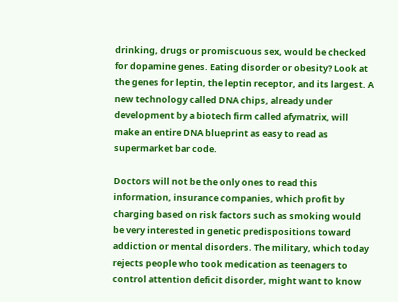drinking, drugs or promiscuous sex, would be checked for dopamine genes. Eating disorder or obesity? Look at the genes for leptin, the leptin receptor, and its largest. A new technology called DNA chips, already under development by a biotech firm called afymatrix, will make an entire DNA blueprint as easy to read as supermarket bar code.

Doctors will not be the only ones to read this information, insurance companies, which profit by charging based on risk factors such as smoking would be very interested in genetic predispositions toward addiction or mental disorders. The military, which today rejects people who took medication as teenagers to control attention deficit disorder, might want to know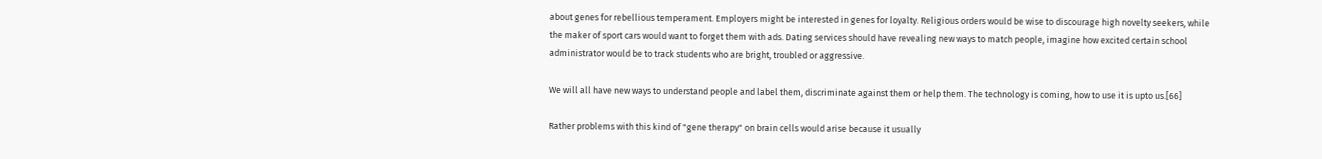about genes for rebellious temperament. Employers might be interested in genes for loyalty. Religious orders would be wise to discourage high novelty seekers, while the maker of sport cars would want to forget them with ads. Dating services should have revealing new ways to match people, imagine how excited certain school administrator would be to track students who are bright, troubled or aggressive.

We will all have new ways to understand people and label them, discriminate against them or help them. The technology is coming, how to use it is upto us.[66]

Rather problems with this kind of "gene therapy" on brain cells would arise because it usually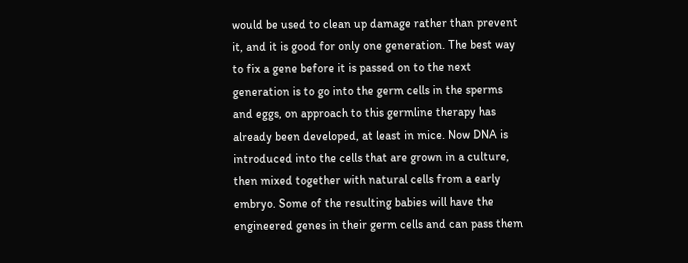would be used to clean up damage rather than prevent it, and it is good for only one generation. The best way to fix a gene before it is passed on to the next generation is to go into the germ cells in the sperms and eggs, on approach to this germline therapy has already been developed, at least in mice. Now DNA is introduced into the cells that are grown in a culture, then mixed together with natural cells from a early embryo. Some of the resulting babies will have the engineered genes in their germ cells and can pass them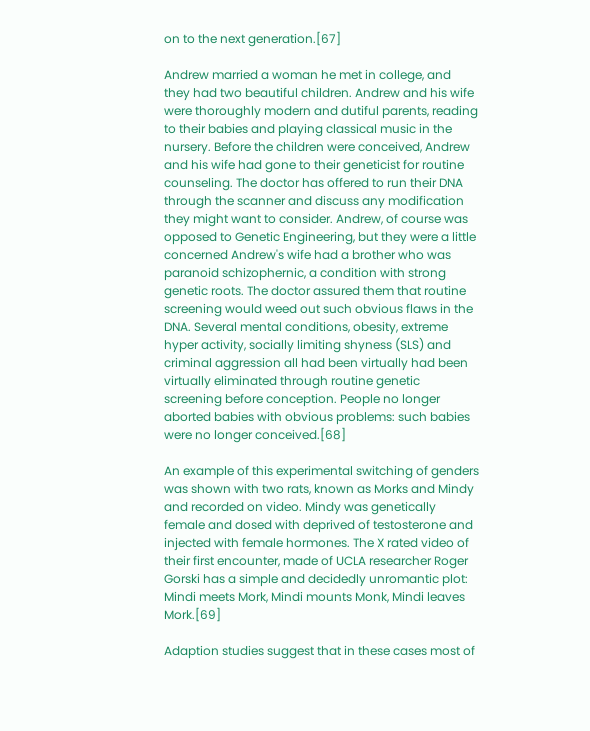on to the next generation.[67]

Andrew married a woman he met in college, and they had two beautiful children. Andrew and his wife were thoroughly modern and dutiful parents, reading to their babies and playing classical music in the nursery. Before the children were conceived, Andrew and his wife had gone to their geneticist for routine counseling. The doctor has offered to run their DNA through the scanner and discuss any modification they might want to consider. Andrew, of course was opposed to Genetic Engineering, but they were a little concerned Andrew's wife had a brother who was paranoid schizophernic, a condition with strong genetic roots. The doctor assured them that routine screening would weed out such obvious flaws in the DNA. Several mental conditions, obesity, extreme hyper activity, socially limiting shyness (SLS) and criminal aggression all had been virtually had been virtually eliminated through routine genetic screening before conception. People no longer aborted babies with obvious problems: such babies were no longer conceived.[68]

An example of this experimental switching of genders was shown with two rats, known as Morks and Mindy and recorded on video. Mindy was genetically female and dosed with deprived of testosterone and injected with female hormones. The X rated video of their first encounter, made of UCLA researcher Roger Gorski has a simple and decidedly unromantic plot: Mindi meets Mork, Mindi mounts Monk, Mindi leaves Mork.[69]

Adaption studies suggest that in these cases most of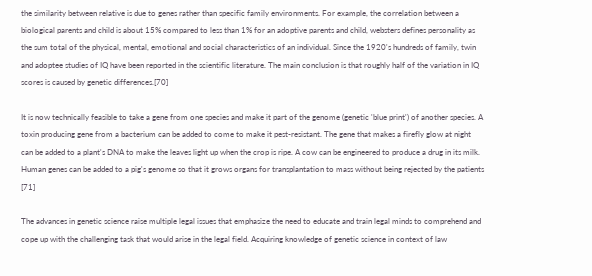the similarity between relative is due to genes rather than specific family environments. For example, the correlation between a biological parents and child is about 15% compared to less than 1% for an adoptive parents and child, websters defines personality as the sum total of the physical, mental, emotional and social characteristics of an individual. Since the 1920's hundreds of family, twin and adoptee studies of IQ have been reported in the scientific literature. The main conclusion is that roughly half of the variation in IQ scores is caused by genetic differences.[70]

It is now technically feasible to take a gene from one species and make it part of the genome (genetic 'blue print') of another species. A toxin producing gene from a bacterium can be added to come to make it pest-resistant. The gene that makes a firefly glow at night can be added to a plant's DNA to make the leaves light up when the crop is ripe. A cow can be engineered to produce a drug in its milk. Human genes can be added to a pig's genome so that it grows organs for transplantation to mass without being rejected by the patients [71]

The advances in genetic science raise multiple legal issues that emphasize the need to educate and train legal minds to comprehend and cope up with the challenging task that would arise in the legal field. Acquiring knowledge of genetic science in context of law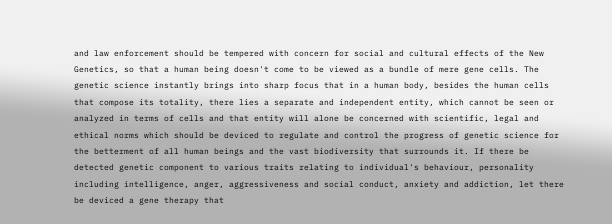and law enforcement should be tempered with concern for social and cultural effects of the New Genetics, so that a human being doesn't come to be viewed as a bundle of mere gene cells. The genetic science instantly brings into sharp focus that in a human body, besides the human cells that compose its totality, there lies a separate and independent entity, which cannot be seen or analyzed in terms of cells and that entity will alone be concerned with scientific, legal and ethical norms which should be deviced to regulate and control the progress of genetic science for the betterment of all human beings and the vast biodiversity that surrounds it. If there be detected genetic component to various traits relating to individual's behaviour, personality including intelligence, anger, aggressiveness and social conduct, anxiety and addiction, let there be deviced a gene therapy that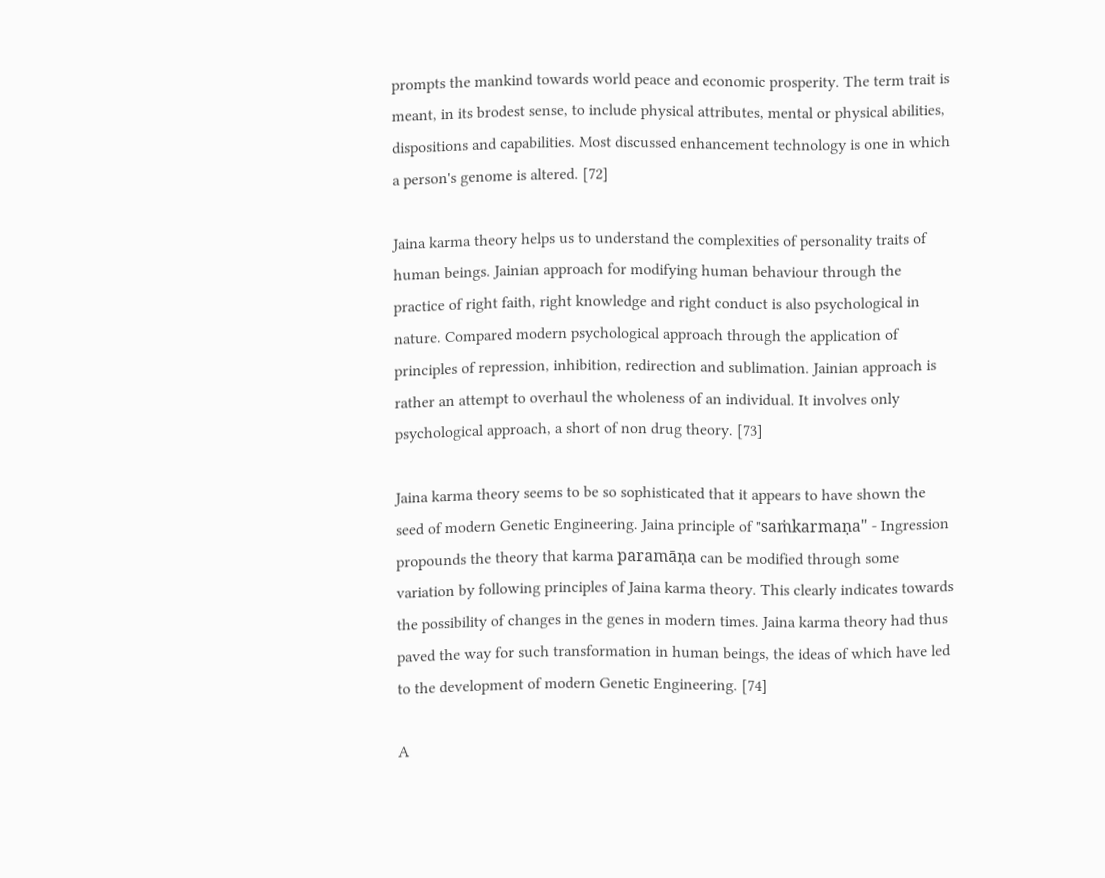prompts the mankind towards world peace and economic prosperity. The term trait is meant, in its brodest sense, to include physical attributes, mental or physical abilities, dispositions and capabilities. Most discussed enhancement technology is one in which a person's genome is altered. [72]

Jaina karma theory helps us to understand the complexities of personality traits of human beings. Jainian approach for modifying human behaviour through the practice of right faith, right knowledge and right conduct is also psychological in nature. Compared modern psychological approach through the application of principles of repression, inhibition, redirection and sublimation. Jainian approach is rather an attempt to overhaul the wholeness of an individual. It involves only psychological approach, a short of non drug theory. [73]

Jaina karma theory seems to be so sophisticated that it appears to have shown the seed of modern Genetic Engineering. Jaina principle of "saṁkarmaṇa" - Ingression propounds the theory that karma paramāṇa can be modified through some variation by following principles of Jaina karma theory. This clearly indicates towards the possibility of changes in the genes in modern times. Jaina karma theory had thus paved the way for such transformation in human beings, the ideas of which have led to the development of modern Genetic Engineering. [74]

A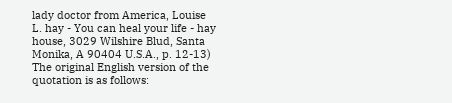lady doctor from America, Louise L. hay - You can heal your life - hay house, 3029 Wilshire Blud, Santa Monika, A 90404 U.S.A., p. 12-13) The original English version of the quotation is as follows: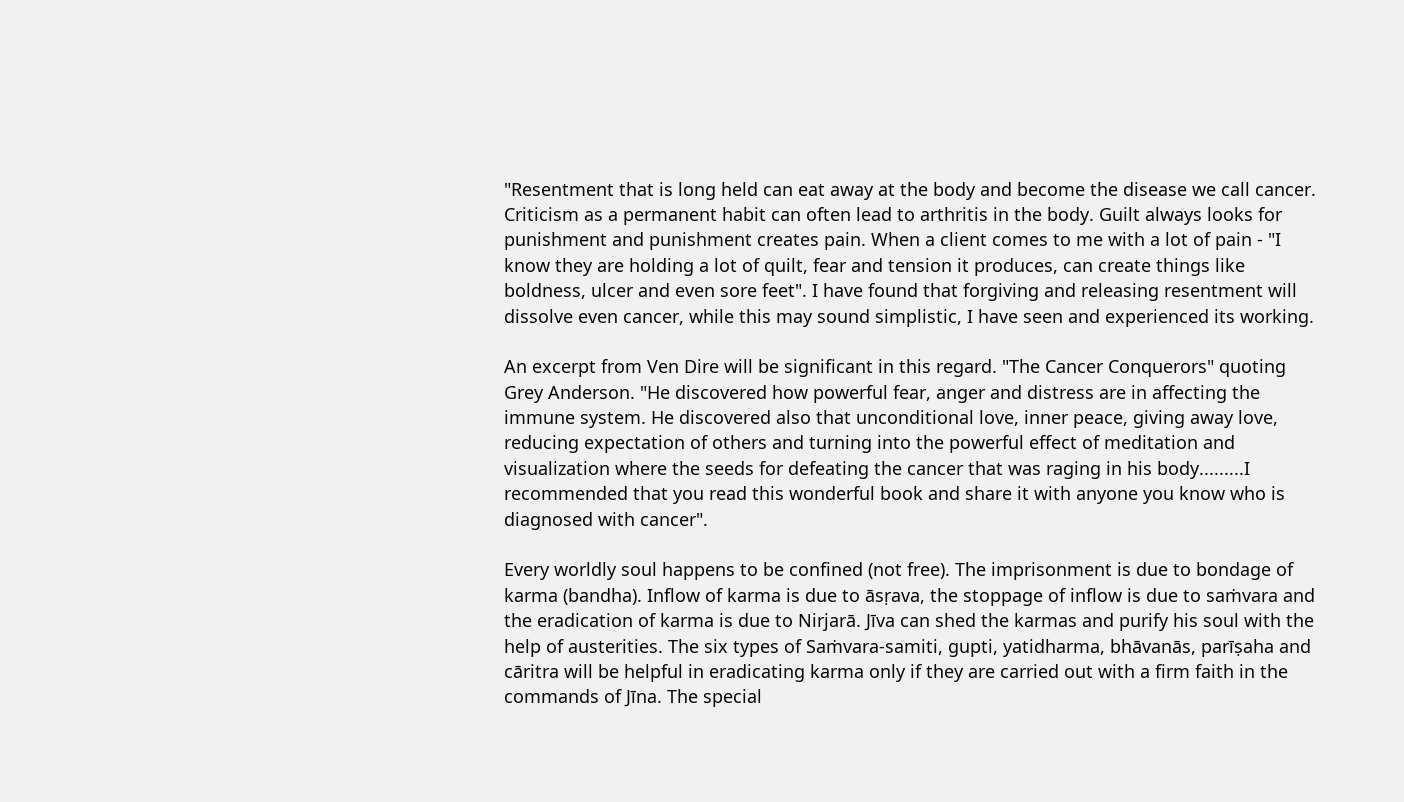"Resentment that is long held can eat away at the body and become the disease we call cancer. Criticism as a permanent habit can often lead to arthritis in the body. Guilt always looks for punishment and punishment creates pain. When a client comes to me with a lot of pain - "I know they are holding a lot of quilt, fear and tension it produces, can create things like boldness, ulcer and even sore feet". I have found that forgiving and releasing resentment will dissolve even cancer, while this may sound simplistic, I have seen and experienced its working.

An excerpt from Ven Dire will be significant in this regard. "The Cancer Conquerors" quoting Grey Anderson. "He discovered how powerful fear, anger and distress are in affecting the immune system. He discovered also that unconditional love, inner peace, giving away love, reducing expectation of others and turning into the powerful effect of meditation and visualization where the seeds for defeating the cancer that was raging in his body.........I recommended that you read this wonderful book and share it with anyone you know who is diagnosed with cancer".

Every worldly soul happens to be confined (not free). The imprisonment is due to bondage of karma (bandha). Inflow of karma is due to āsṛava, the stoppage of inflow is due to saṁvara and the eradication of karma is due to Nirjarā. Jīva can shed the karmas and purify his soul with the help of austerities. The six types of Saṁvara-samiti, gupti, yatidharma, bhāvanās, parīṣaha and cāritra will be helpful in eradicating karma only if they are carried out with a firm faith in the commands of Jīna. The special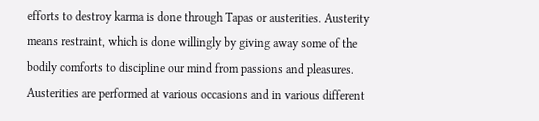efforts to destroy karma is done through Tapas or austerities. Austerity means restraint, which is done willingly by giving away some of the bodily comforts to discipline our mind from passions and pleasures. Austerities are performed at various occasions and in various different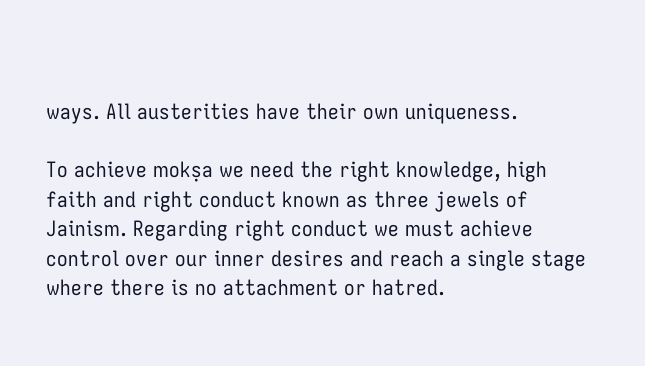ways. All austerities have their own uniqueness.

To achieve mokṣa we need the right knowledge, high faith and right conduct known as three jewels of Jainism. Regarding right conduct we must achieve control over our inner desires and reach a single stage where there is no attachment or hatred.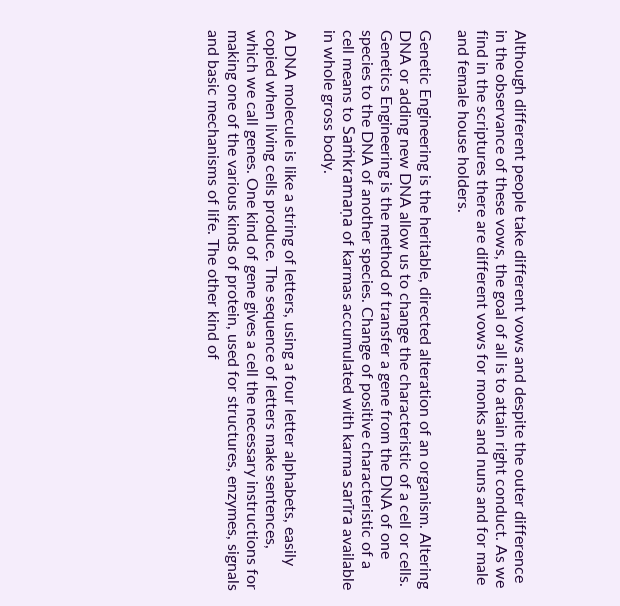Although different people take different vows and despite the outer difference in the observance of these vows, the goal of all is to attain right conduct. As we find in the scriptures there are different vows for monks and nuns and for male and female house holders.

Genetic Engineering is the heritable, directed alteration of an organism. Altering DNA or adding new DNA allow us to change the characteristic of a cell or cells. Genetics Engineering is the method of transfer a gene from the DNA of one species to the DNA of another species. Change of positive characteristic of a cell means to Saṁkramaṇa of karmas accumulated with karma sarīra available in whole gross body.

A DNA molecule is like a string of letters, using a four letter alphabets, easily copied when living cells produce. The sequence of letters make sentences, which we call genes. One kind of gene gives a cell the necessary instructions for making one of the various kinds of protein, used for structures, enzymes, signals and basic mechanisms of life. The other kind of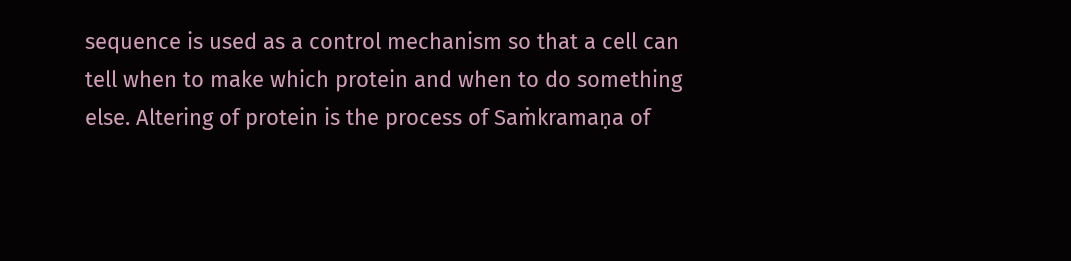sequence is used as a control mechanism so that a cell can tell when to make which protein and when to do something else. Altering of protein is the process of Saṁkramaṇa of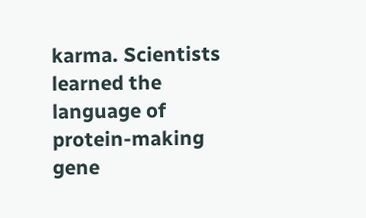karma. Scientists learned the language of protein-making gene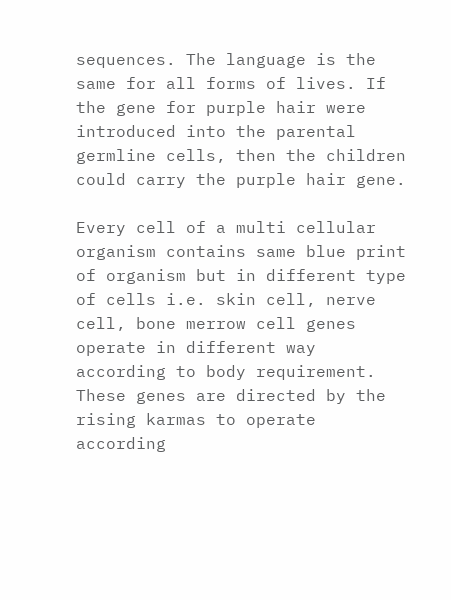sequences. The language is the same for all forms of lives. If the gene for purple hair were introduced into the parental germline cells, then the children could carry the purple hair gene.

Every cell of a multi cellular organism contains same blue print of organism but in different type of cells i.e. skin cell, nerve cell, bone merrow cell genes operate in different way according to body requirement. These genes are directed by the rising karmas to operate according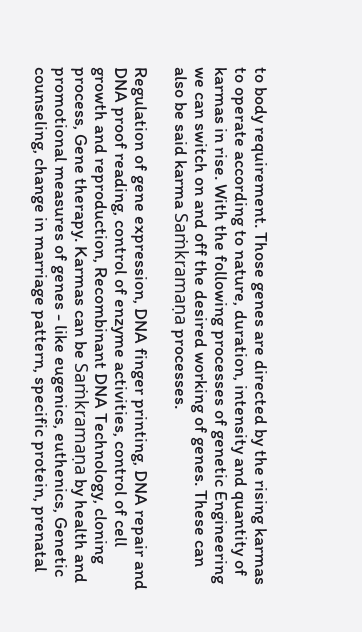to body requirement. Those genes are directed by the rising karmas to operate according to nature, duration, intensity and quantity of karmas in rise. With the following processes of genetic Engineering we can switch on and off the desired working of genes. These can also be said karma Saṁkramaṇa processes.

Regulation of gene expression, DNA finger printing, DNA repair and DNA proof reading, control of enzyme activities, control of cell growth and reproduction, Recombinant DNA Technology, cloning process, Gene therapy. Karmas can be Saṁkramaṇa by health and promotional measures of genes - like eugenics, euthenics, Genetic counseling, change in marriage pattern, specific protein, prenatal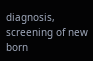diagnosis, screening of new born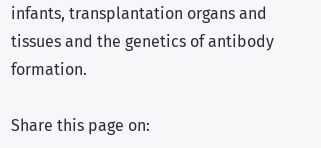infants, transplantation organs and tissues and the genetics of antibody formation.

Share this page on: